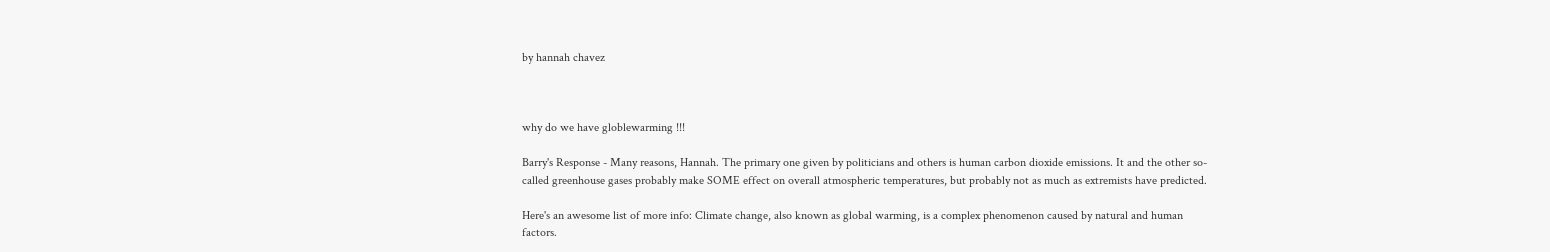by hannah chavez



why do we have globlewarming !!!

Barry's Response - Many reasons, Hannah. The primary one given by politicians and others is human carbon dioxide emissions. It and the other so-called greenhouse gases probably make SOME effect on overall atmospheric temperatures, but probably not as much as extremists have predicted.

Here's an awesome list of more info: Climate change, also known as global warming, is a complex phenomenon caused by natural and human factors.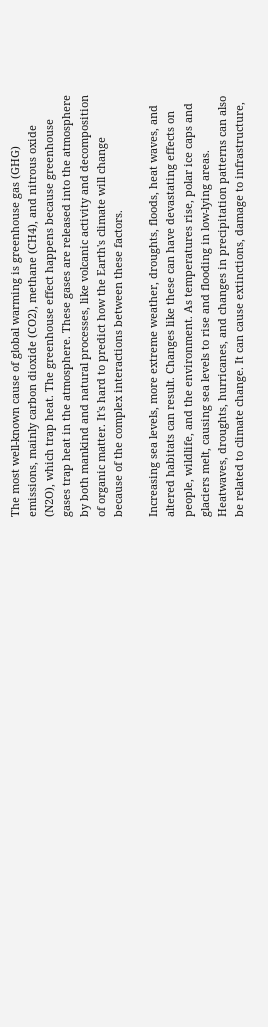The most well-known cause of global warming is greenhouse gas (GHG) emissions, mainly carbon dioxide (CO2), methane (CH4), and nitrous oxide (N2O), which trap heat. The greenhouse effect happens because greenhouse gases trap heat in the atmosphere. These gases are released into the atmosphere by both mankind and natural processes, like volcanic activity and decomposition of organic matter. It's hard to predict how the Earth's climate will change because of the complex interactions between these factors.

Increasing sea levels, more extreme weather, droughts, floods, heat waves, and altered habitats can result. Changes like these can have devastating effects on people, wildlife, and the environment. As temperatures rise, polar ice caps and glaciers melt, causing sea levels to rise and flooding in low-lying areas. Heatwaves, droughts, hurricanes, and changes in precipitation patterns can also be related to climate change. It can cause extinctions, damage to infrastructure,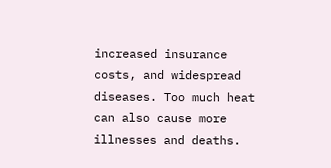increased insurance costs, and widespread diseases. Too much heat can also cause more illnesses and deaths.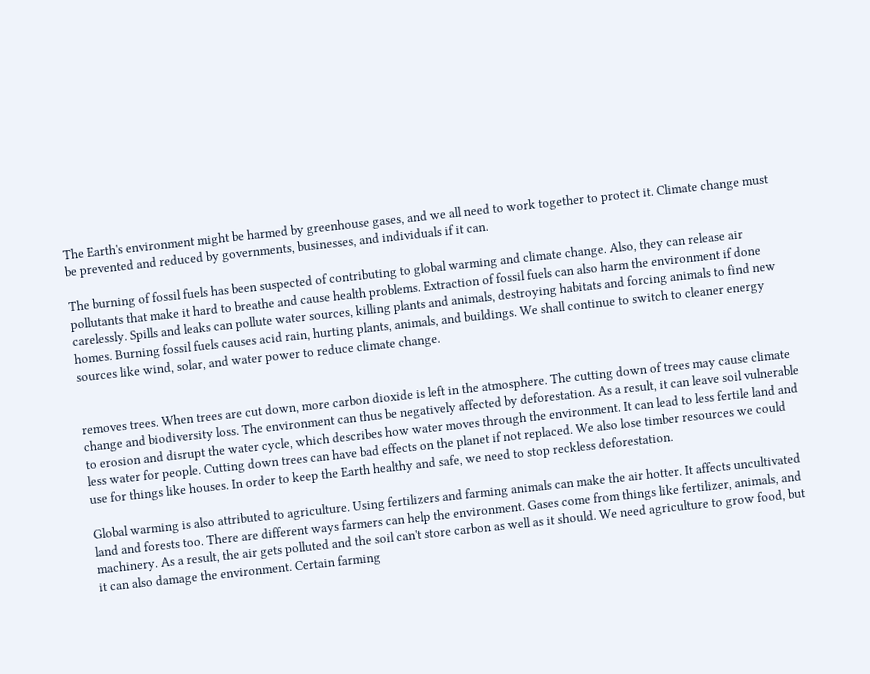The Earth's environment might be harmed by greenhouse gases, and we all need to work together to protect it. Climate change must be prevented and reduced by governments, businesses, and individuals if it can.

The burning of fossil fuels has been suspected of contributing to global warming and climate change. Also, they can release air pollutants that make it hard to breathe and cause health problems. Extraction of fossil fuels can also harm the environment if done carelessly. Spills and leaks can pollute water sources, killing plants and animals, destroying habitats and forcing animals to find new homes. Burning fossil fuels causes acid rain, hurting plants, animals, and buildings. We shall continue to switch to cleaner energy sources like wind, solar, and water power to reduce climate change.


removes trees. When trees are cut down, more carbon dioxide is left in the atmosphere. The cutting down of trees may cause climate change and biodiversity loss. The environment can thus be negatively affected by deforestation. As a result, it can leave soil vulnerable to erosion and disrupt the water cycle, which describes how water moves through the environment. It can lead to less fertile land and less water for people. Cutting down trees can have bad effects on the planet if not replaced. We also lose timber resources we could use for things like houses. In order to keep the Earth healthy and safe, we need to stop reckless deforestation.

Global warming is also attributed to agriculture. Using fertilizers and farming animals can make the air hotter. It affects uncultivated land and forests too. There are different ways farmers can help the environment. Gases come from things like fertilizer, animals, and machinery. As a result, the air gets polluted and the soil can't store carbon as well as it should. We need agriculture to grow food, but it can also damage the environment. Certain farming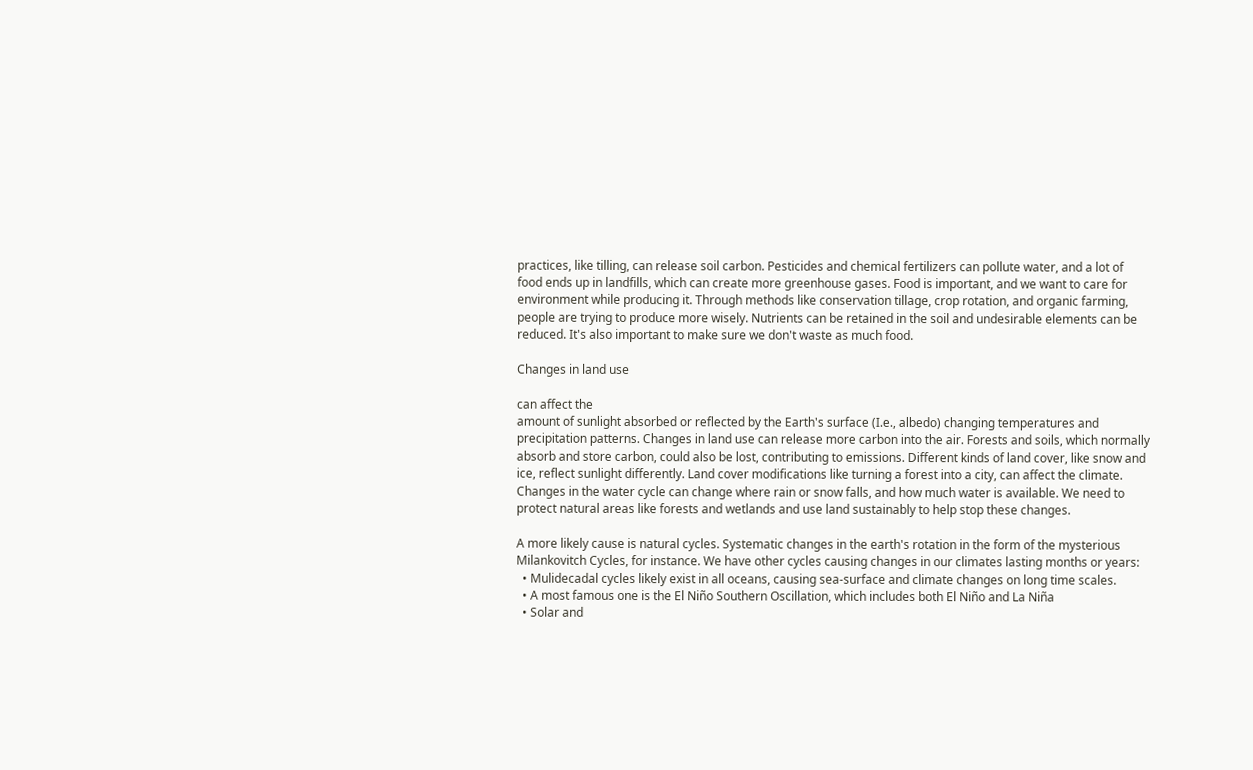practices, like tilling, can release soil carbon. Pesticides and chemical fertilizers can pollute water, and a lot of food ends up in landfills, which can create more greenhouse gases. Food is important, and we want to care for environment while producing it. Through methods like conservation tillage, crop rotation, and organic farming, people are trying to produce more wisely. Nutrients can be retained in the soil and undesirable elements can be reduced. It's also important to make sure we don't waste as much food.

Changes in land use

can affect the
amount of sunlight absorbed or reflected by the Earth's surface (I.e., albedo) changing temperatures and precipitation patterns. Changes in land use can release more carbon into the air. Forests and soils, which normally absorb and store carbon, could also be lost, contributing to emissions. Different kinds of land cover, like snow and ice, reflect sunlight differently. Land cover modifications like turning a forest into a city, can affect the climate. Changes in the water cycle can change where rain or snow falls, and how much water is available. We need to protect natural areas like forests and wetlands and use land sustainably to help stop these changes.

A more likely cause is natural cycles. Systematic changes in the earth's rotation in the form of the mysterious Milankovitch Cycles, for instance. We have other cycles causing changes in our climates lasting months or years:
  • Mulidecadal cycles likely exist in all oceans, causing sea-surface and climate changes on long time scales.
  • A most famous one is the El Niño Southern Oscillation, which includes both El Niño and La Niña
  • Solar and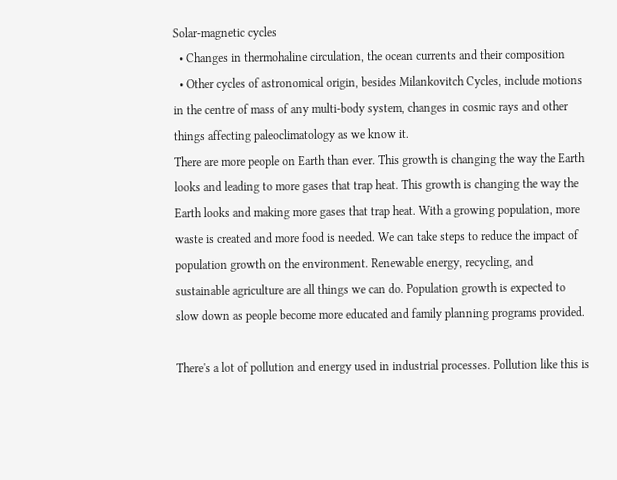Solar-magnetic cycles
  • Changes in thermohaline circulation, the ocean currents and their composition
  • Other cycles of astronomical origin, besides Milankovitch Cycles, include motions in the centre of mass of any multi-body system, changes in cosmic rays and other things affecting paleoclimatology as we know it.
There are more people on Earth than ever. This growth is changing the way the Earth looks and leading to more gases that trap heat. This growth is changing the way the Earth looks and making more gases that trap heat. With a growing population, more waste is created and more food is needed. We can take steps to reduce the impact of population growth on the environment. Renewable energy, recycling, and sustainable agriculture are all things we can do. Population growth is expected to slow down as people become more educated and family planning programs provided.

There's a lot of pollution and energy used in industrial processes. Pollution like this is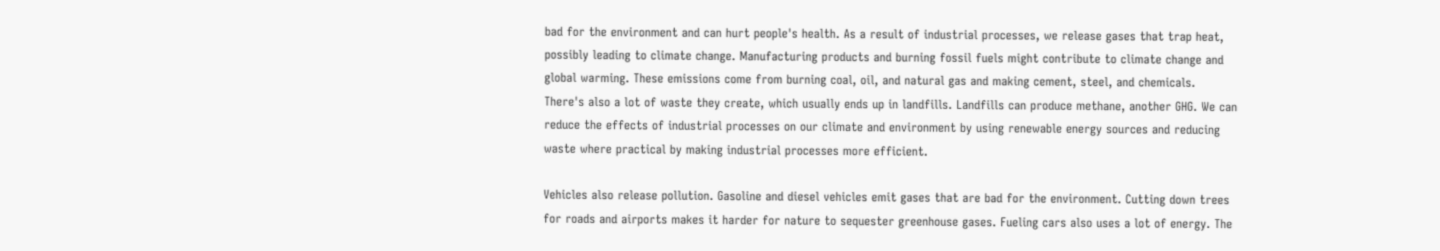bad for the environment and can hurt people's health. As a result of industrial processes, we release gases that trap heat, possibly leading to climate change. Manufacturing products and burning fossil fuels might contribute to climate change and global warming. These emissions come from burning coal, oil, and natural gas and making cement, steel, and chemicals. There's also a lot of waste they create, which usually ends up in landfills. Landfills can produce methane, another GHG. We can reduce the effects of industrial processes on our climate and environment by using renewable energy sources and reducing waste where practical by making industrial processes more efficient.

Vehicles also release pollution. Gasoline and diesel vehicles emit gases that are bad for the environment. Cutting down trees for roads and airports makes it harder for nature to sequester greenhouse gases. Fueling cars also uses a lot of energy. The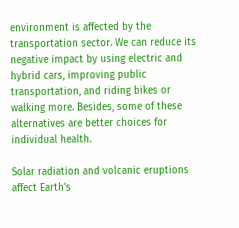environment is affected by the transportation sector. We can reduce its negative impact by using electric and hybrid cars, improving public transportation, and riding bikes or walking more. Besides, some of these alternatives are better choices for individual health.

Solar radiation and volcanic eruptions affect Earth's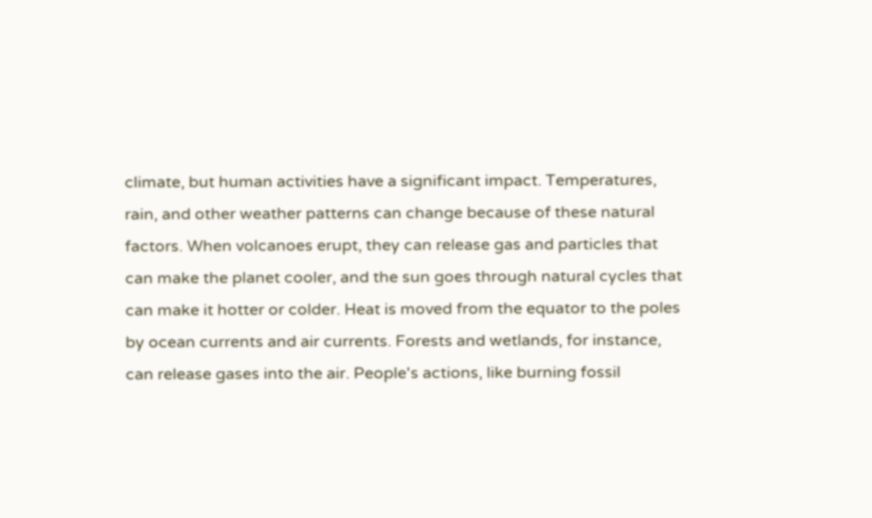climate, but human activities have a significant impact. Temperatures, rain, and other weather patterns can change because of these natural factors. When volcanoes erupt, they can release gas and particles that can make the planet cooler, and the sun goes through natural cycles that can make it hotter or colder. Heat is moved from the equator to the poles by ocean currents and air currents. Forests and wetlands, for instance, can release gases into the air. People's actions, like burning fossil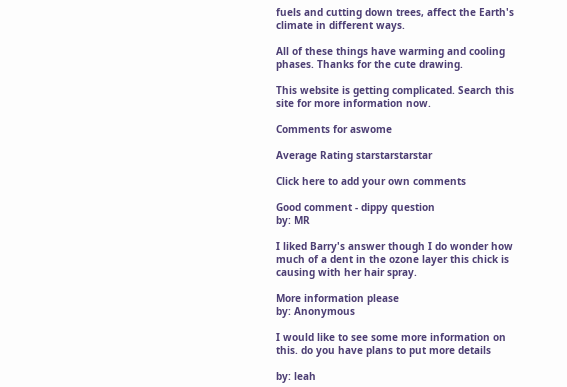fuels and cutting down trees, affect the Earth's climate in different ways.

All of these things have warming and cooling phases. Thanks for the cute drawing.

This website is getting complicated. Search this site for more information now.

Comments for aswome

Average Rating starstarstarstar

Click here to add your own comments

Good comment - dippy question
by: MR

I liked Barry's answer though I do wonder how much of a dent in the ozone layer this chick is causing with her hair spray.

More information please
by: Anonymous

I would like to see some more information on this. do you have plans to put more details

by: leah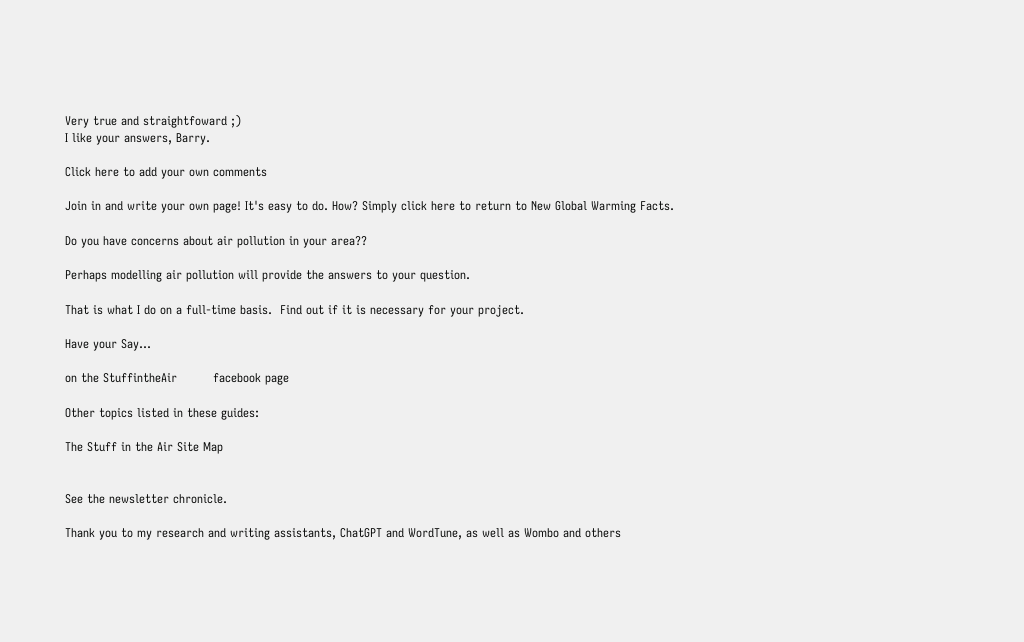Very true and straightfoward ;)
I like your answers, Barry.

Click here to add your own comments

Join in and write your own page! It's easy to do. How? Simply click here to return to New Global Warming Facts.

Do you have concerns about air pollution in your area??

Perhaps modelling air pollution will provide the answers to your question.

That is what I do on a full-time basis.  Find out if it is necessary for your project.

Have your Say...

on the StuffintheAir         facebook page

Other topics listed in these guides:

The Stuff in the Air Site Map


See the newsletter chronicle.

Thank you to my research and writing assistants, ChatGPT and WordTune, as well as Wombo and others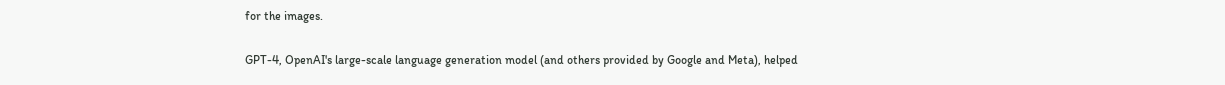for the images.

GPT-4, OpenAI's large-scale language generation model (and others provided by Google and Meta), helped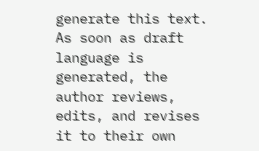generate this text.  As soon as draft language is generated, the author reviews, edits, and revises it to their own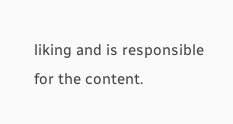liking and is responsible for the content.